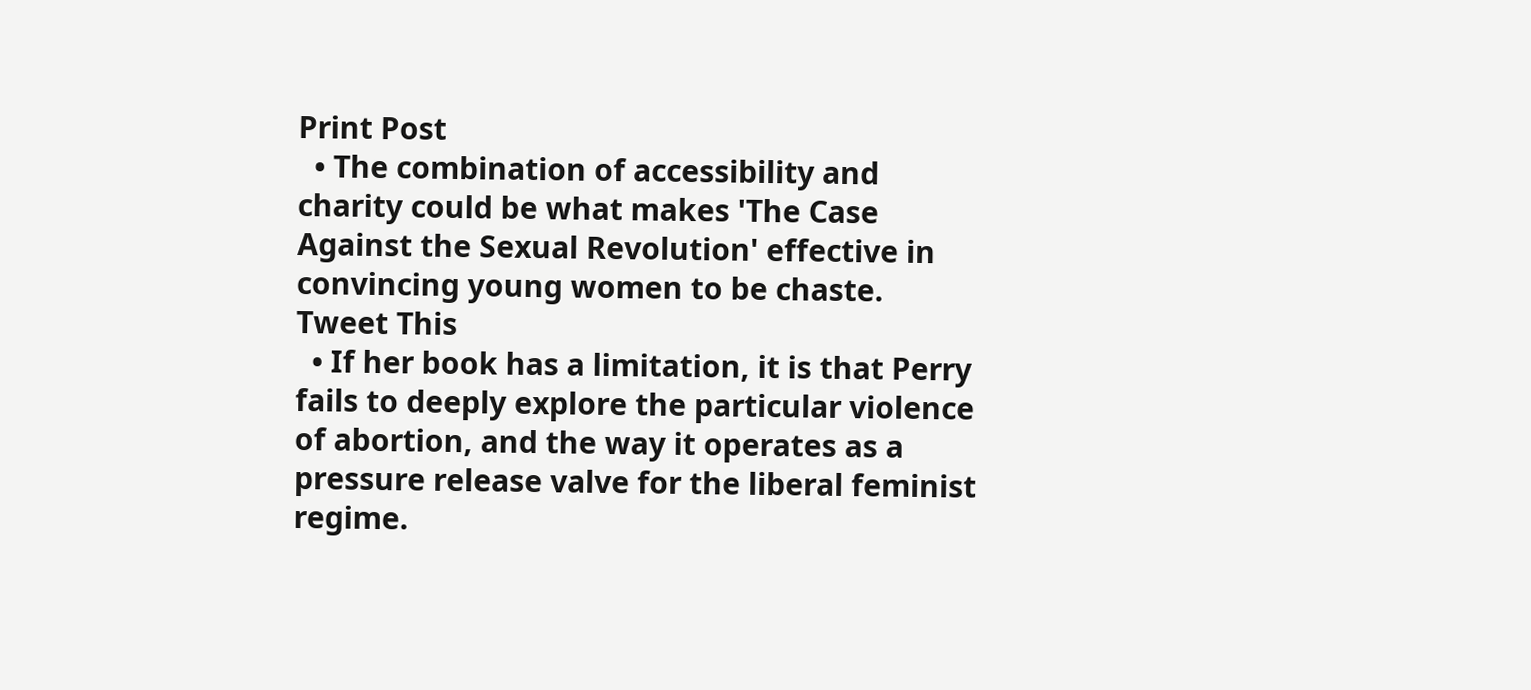Print Post
  • The combination of accessibility and charity could be what makes 'The Case Against the Sexual Revolution' effective in convincing young women to be chaste. Tweet This
  • If her book has a limitation, it is that Perry fails to deeply explore the particular violence of abortion, and the way it operates as a pressure release valve for the liberal feminist regime.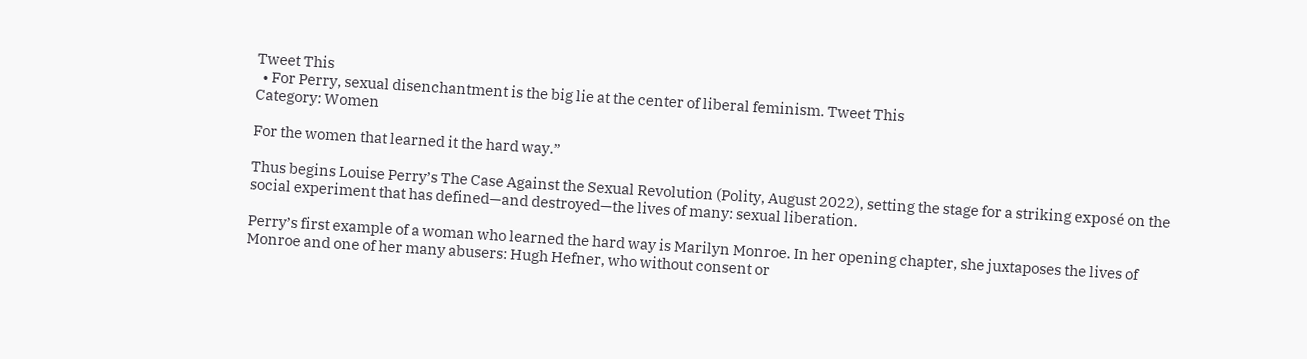Tweet This
  • For Perry, sexual disenchantment is the big lie at the center of liberal feminism. Tweet This
Category: Women

For the women that learned it the hard way.”

Thus begins Louise Perry’s The Case Against the Sexual Revolution (Polity, August 2022), setting the stage for a striking exposé on the social experiment that has defined—and destroyed—the lives of many: sexual liberation.

Perry’s first example of a woman who learned the hard way is Marilyn Monroe. In her opening chapter, she juxtaposes the lives of Monroe and one of her many abusers: Hugh Hefner, who without consent or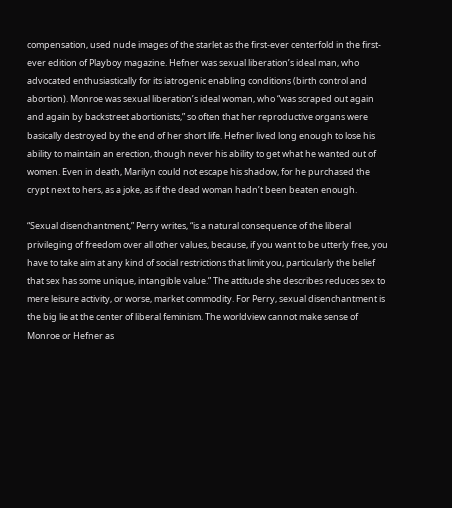compensation, used nude images of the starlet as the first-ever centerfold in the first-ever edition of Playboy magazine. Hefner was sexual liberation’s ideal man, who advocated enthusiastically for its iatrogenic enabling conditions (birth control and abortion). Monroe was sexual liberation’s ideal woman, who “was scraped out again and again by backstreet abortionists,” so often that her reproductive organs were basically destroyed by the end of her short life. Hefner lived long enough to lose his ability to maintain an erection, though never his ability to get what he wanted out of women. Even in death, Marilyn could not escape his shadow, for he purchased the crypt next to hers, as a joke, as if the dead woman hadn’t been beaten enough.

“Sexual disenchantment,” Perry writes, “is a natural consequence of the liberal privileging of freedom over all other values, because, if you want to be utterly free, you have to take aim at any kind of social restrictions that limit you, particularly the belief that sex has some unique, intangible value.” The attitude she describes reduces sex to mere leisure activity, or worse, market commodity. For Perry, sexual disenchantment is the big lie at the center of liberal feminism. The worldview cannot make sense of Monroe or Hefner as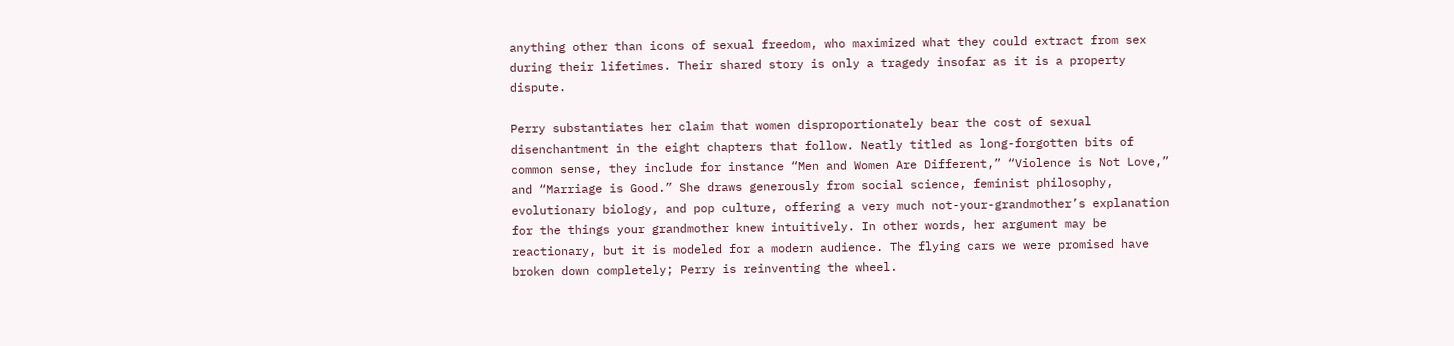anything other than icons of sexual freedom, who maximized what they could extract from sex during their lifetimes. Their shared story is only a tragedy insofar as it is a property dispute.

Perry substantiates her claim that women disproportionately bear the cost of sexual disenchantment in the eight chapters that follow. Neatly titled as long-forgotten bits of common sense, they include for instance “Men and Women Are Different,” “Violence is Not Love,” and “Marriage is Good.” She draws generously from social science, feminist philosophy, evolutionary biology, and pop culture, offering a very much not-your-grandmother’s explanation for the things your grandmother knew intuitively. In other words, her argument may be reactionary, but it is modeled for a modern audience. The flying cars we were promised have broken down completely; Perry is reinventing the wheel.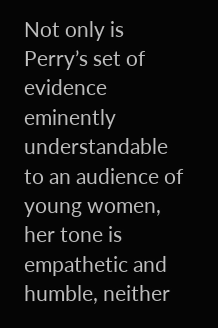Not only is Perry’s set of evidence eminently understandable to an audience of young women, her tone is empathetic and humble, neither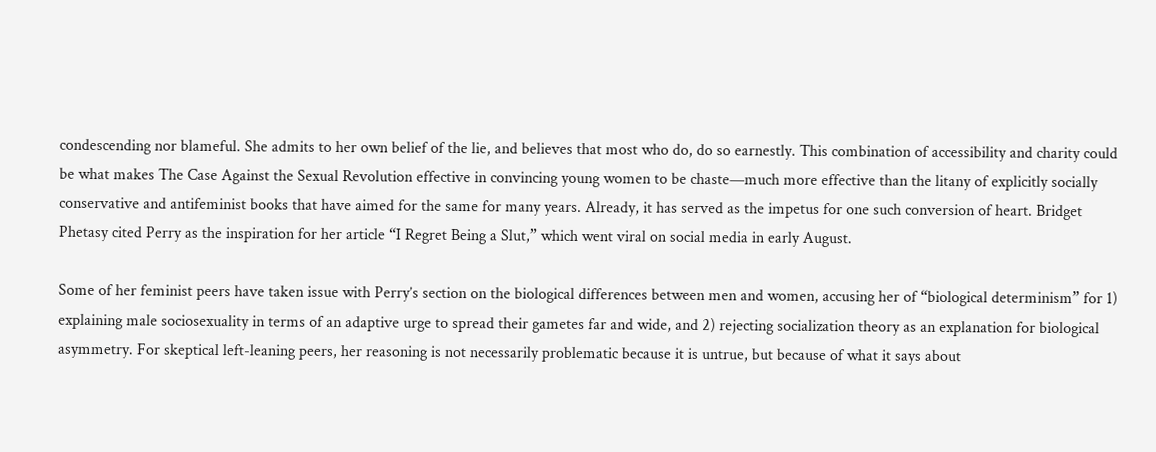condescending nor blameful. She admits to her own belief of the lie, and believes that most who do, do so earnestly. This combination of accessibility and charity could be what makes The Case Against the Sexual Revolution effective in convincing young women to be chaste—much more effective than the litany of explicitly socially conservative and antifeminist books that have aimed for the same for many years. Already, it has served as the impetus for one such conversion of heart. Bridget Phetasy cited Perry as the inspiration for her article “I Regret Being a Slut,” which went viral on social media in early August.

Some of her feminist peers have taken issue with Perry’s section on the biological differences between men and women, accusing her of “biological determinism” for 1) explaining male sociosexuality in terms of an adaptive urge to spread their gametes far and wide, and 2) rejecting socialization theory as an explanation for biological asymmetry. For skeptical left-leaning peers, her reasoning is not necessarily problematic because it is untrue, but because of what it says about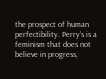the prospect of human perfectibility. Perry’s is a feminism that does not believe in progress,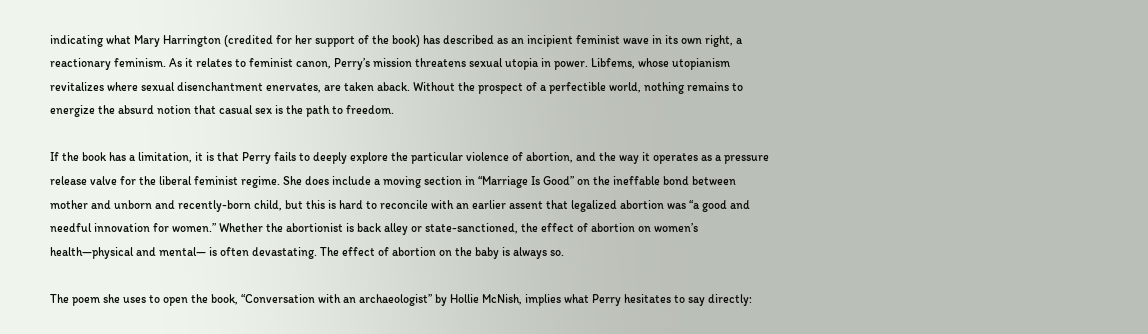indicating what Mary Harrington (credited for her support of the book) has described as an incipient feminist wave in its own right, a reactionary feminism. As it relates to feminist canon, Perry’s mission threatens sexual utopia in power. Libfems, whose utopianism revitalizes where sexual disenchantment enervates, are taken aback. Without the prospect of a perfectible world, nothing remains to energize the absurd notion that casual sex is the path to freedom.

If the book has a limitation, it is that Perry fails to deeply explore the particular violence of abortion, and the way it operates as a pressure release valve for the liberal feminist regime. She does include a moving section in “Marriage Is Good” on the ineffable bond between mother and unborn and recently-born child, but this is hard to reconcile with an earlier assent that legalized abortion was “a good and needful innovation for women.” Whether the abortionist is back alley or state-sanctioned, the effect of abortion on women’s health—physical and mental— is often devastating. The effect of abortion on the baby is always so.

The poem she uses to open the book, “Conversation with an archaeologist” by Hollie McNish, implies what Perry hesitates to say directly: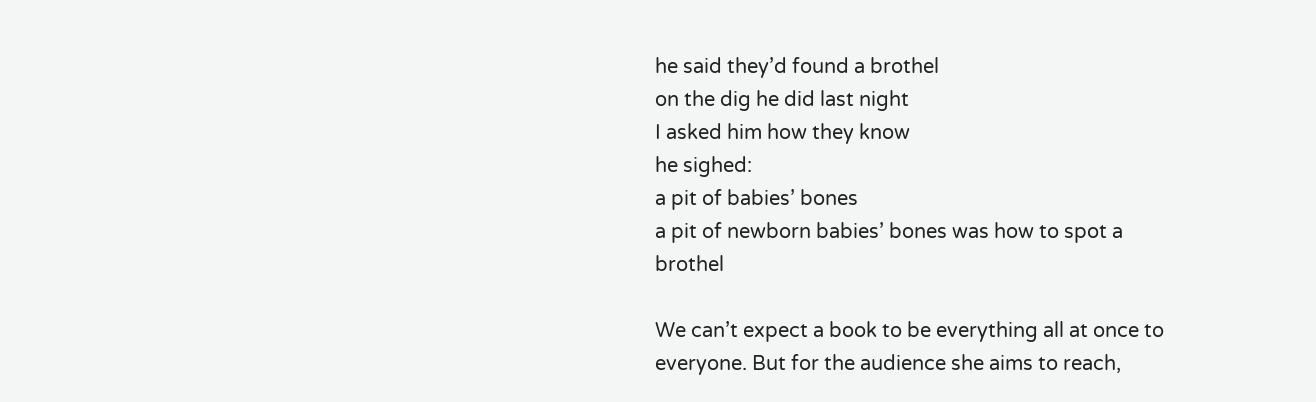he said they’d found a brothel
on the dig he did last night
I asked him how they know
he sighed:
a pit of babies’ bones
a pit of newborn babies’ bones was how to spot a brothel

We can’t expect a book to be everything all at once to everyone. But for the audience she aims to reach,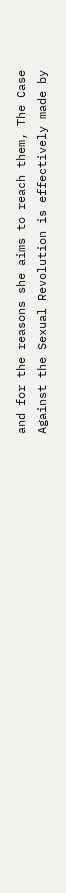and for the reasons she aims to reach them, The Case Against the Sexual Revolution is effectively made by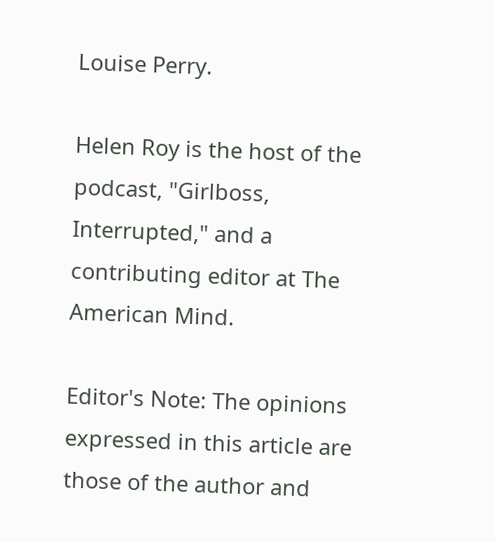Louise Perry.

Helen Roy is the host of the podcast, "Girlboss, Interrupted," and a contributing editor at The American Mind.

Editor's Note: The opinions expressed in this article are those of the author and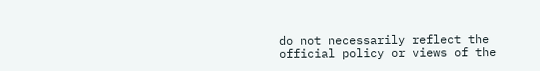do not necessarily reflect the official policy or views of the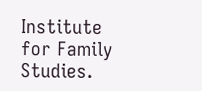Institute for Family Studies.